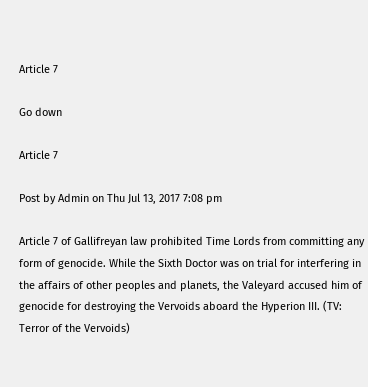Article 7

Go down

Article 7

Post by Admin on Thu Jul 13, 2017 7:08 pm

Article 7 of Gallifreyan law prohibited Time Lords from committing any form of genocide. While the Sixth Doctor was on trial for interfering in the affairs of other peoples and planets, the Valeyard accused him of genocide for destroying the Vervoids aboard the Hyperion III. (TV: Terror of the Vervoids)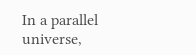In a parallel universe,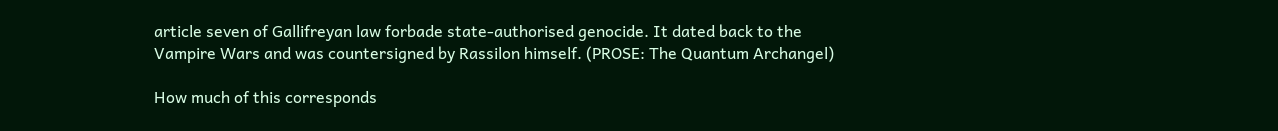article seven of Gallifreyan law forbade state-authorised genocide. It dated back to the Vampire Wars and was countersigned by Rassilon himself. (PROSE: The Quantum Archangel)

How much of this corresponds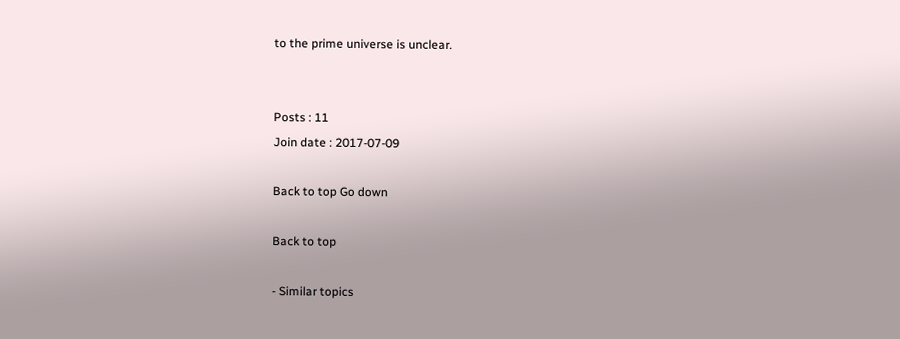to the prime universe is unclear.


Posts : 11
Join date : 2017-07-09

Back to top Go down

Back to top

- Similar topics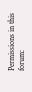Permissions in this forum: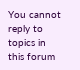You cannot reply to topics in this forum